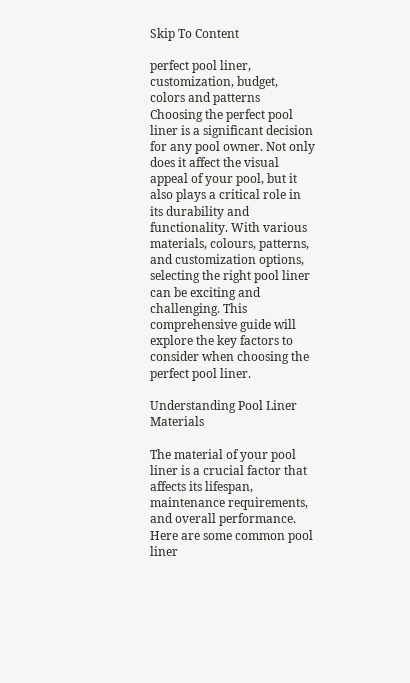Skip To Content

perfect pool liner, customization, budget, colors and patterns
Choosing the perfect pool liner is a significant decision for any pool owner. Not only does it affect the visual appeal of your pool, but it also plays a critical role in its durability and functionality. With various materials, colours, patterns, and customization options, selecting the right pool liner can be exciting and challenging. This comprehensive guide will explore the key factors to consider when choosing the perfect pool liner.

Understanding Pool Liner Materials

The material of your pool liner is a crucial factor that affects its lifespan, maintenance requirements, and overall performance. Here are some common pool liner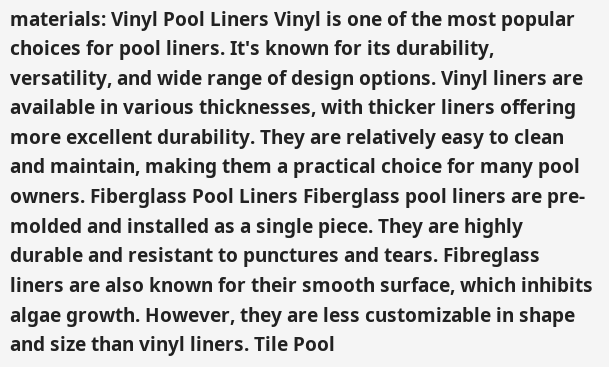materials: Vinyl Pool Liners Vinyl is one of the most popular choices for pool liners. It's known for its durability, versatility, and wide range of design options. Vinyl liners are available in various thicknesses, with thicker liners offering more excellent durability. They are relatively easy to clean and maintain, making them a practical choice for many pool owners. Fiberglass Pool Liners Fiberglass pool liners are pre-molded and installed as a single piece. They are highly durable and resistant to punctures and tears. Fibreglass liners are also known for their smooth surface, which inhibits algae growth. However, they are less customizable in shape and size than vinyl liners. Tile Pool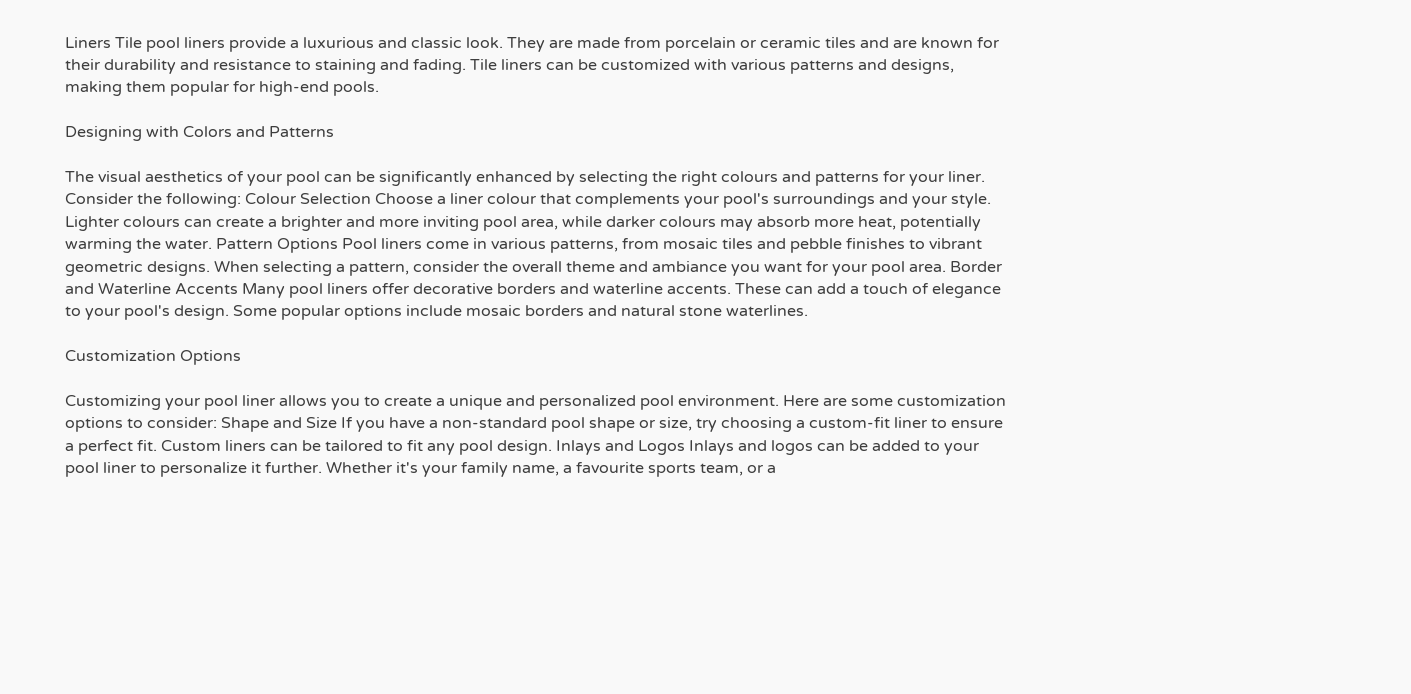Liners Tile pool liners provide a luxurious and classic look. They are made from porcelain or ceramic tiles and are known for their durability and resistance to staining and fading. Tile liners can be customized with various patterns and designs, making them popular for high-end pools.

Designing with Colors and Patterns

The visual aesthetics of your pool can be significantly enhanced by selecting the right colours and patterns for your liner. Consider the following: Colour Selection Choose a liner colour that complements your pool's surroundings and your style. Lighter colours can create a brighter and more inviting pool area, while darker colours may absorb more heat, potentially warming the water. Pattern Options Pool liners come in various patterns, from mosaic tiles and pebble finishes to vibrant geometric designs. When selecting a pattern, consider the overall theme and ambiance you want for your pool area. Border and Waterline Accents Many pool liners offer decorative borders and waterline accents. These can add a touch of elegance to your pool's design. Some popular options include mosaic borders and natural stone waterlines.

Customization Options

Customizing your pool liner allows you to create a unique and personalized pool environment. Here are some customization options to consider: Shape and Size If you have a non-standard pool shape or size, try choosing a custom-fit liner to ensure a perfect fit. Custom liners can be tailored to fit any pool design. Inlays and Logos Inlays and logos can be added to your pool liner to personalize it further. Whether it's your family name, a favourite sports team, or a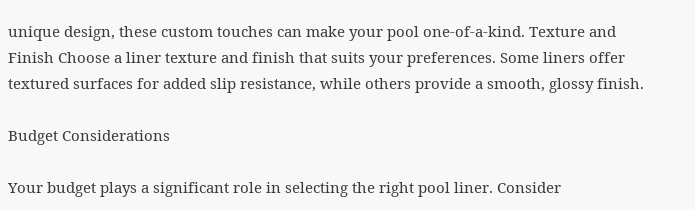unique design, these custom touches can make your pool one-of-a-kind. Texture and Finish Choose a liner texture and finish that suits your preferences. Some liners offer textured surfaces for added slip resistance, while others provide a smooth, glossy finish.

Budget Considerations

Your budget plays a significant role in selecting the right pool liner. Consider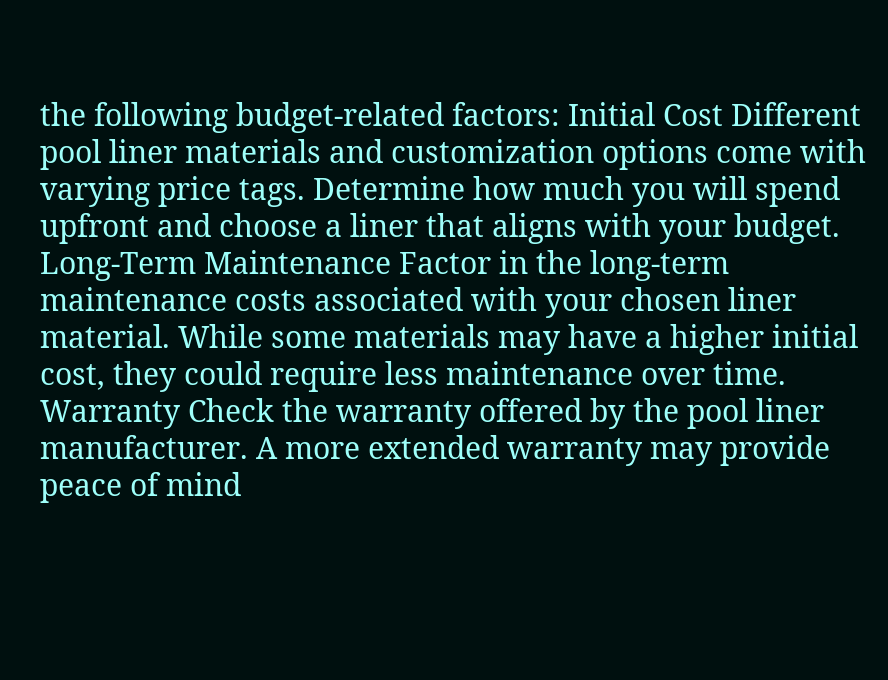the following budget-related factors: Initial Cost Different pool liner materials and customization options come with varying price tags. Determine how much you will spend upfront and choose a liner that aligns with your budget. Long-Term Maintenance Factor in the long-term maintenance costs associated with your chosen liner material. While some materials may have a higher initial cost, they could require less maintenance over time. Warranty Check the warranty offered by the pool liner manufacturer. A more extended warranty may provide peace of mind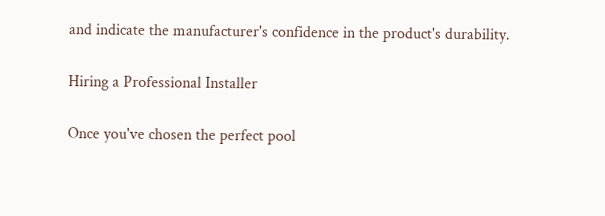and indicate the manufacturer's confidence in the product's durability.

Hiring a Professional Installer

Once you've chosen the perfect pool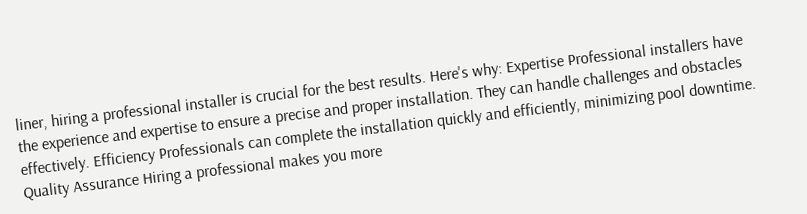liner, hiring a professional installer is crucial for the best results. Here's why: Expertise Professional installers have the experience and expertise to ensure a precise and proper installation. They can handle challenges and obstacles effectively. Efficiency Professionals can complete the installation quickly and efficiently, minimizing pool downtime. Quality Assurance Hiring a professional makes you more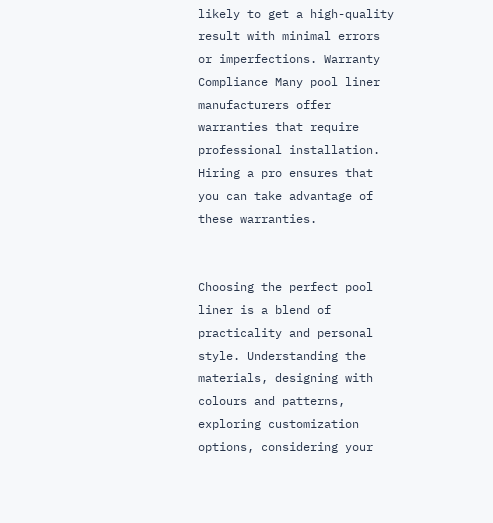likely to get a high-quality result with minimal errors or imperfections. Warranty Compliance Many pool liner manufacturers offer warranties that require professional installation. Hiring a pro ensures that you can take advantage of these warranties.


Choosing the perfect pool liner is a blend of practicality and personal style. Understanding the materials, designing with colours and patterns, exploring customization options, considering your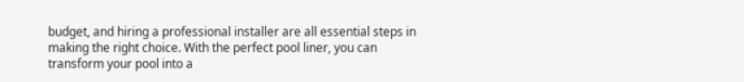budget, and hiring a professional installer are all essential steps in making the right choice. With the perfect pool liner, you can transform your pool into a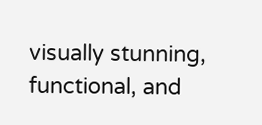visually stunning, functional, and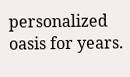personalized oasis for years.